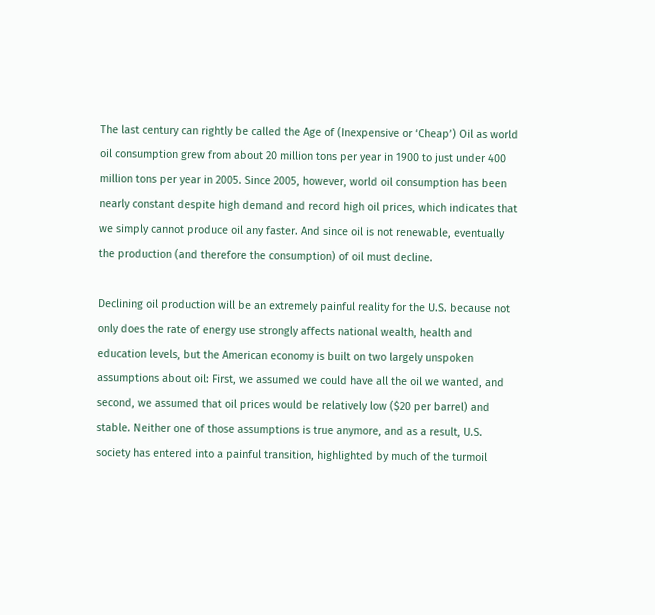The last century can rightly be called the Age of (Inexpensive or ‘Cheap’) Oil as world oil consumption grew from about 20 million tons per year in 1900 to just under 400 million tons per year in 2005. Since 2005, however, world oil consumption has been nearly constant despite high demand and record high oil prices, which indicates that we simply cannot produce oil any faster. And since oil is not renewable, eventually the production (and therefore the consumption) of oil must decline.

Declining oil production will be an extremely painful reality for the U.S. because not only does the rate of energy use strongly affects national wealth, health and education levels, but the American economy is built on two largely unspoken assumptions about oil: First, we assumed we could have all the oil we wanted, and second, we assumed that oil prices would be relatively low ($20 per barrel) and stable. Neither one of those assumptions is true anymore, and as a result, U.S. society has entered into a painful transition, highlighted by much of the turmoil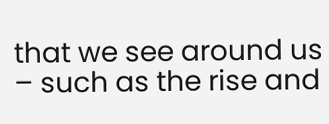that we see around us – such as the rise and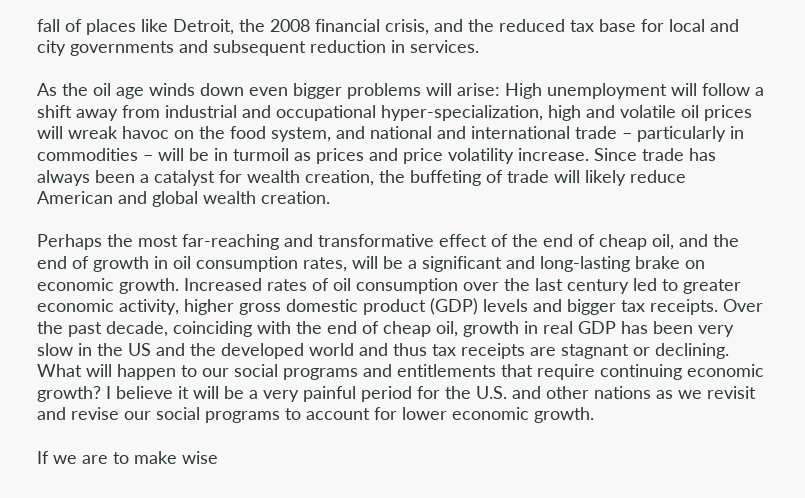fall of places like Detroit, the 2008 financial crisis, and the reduced tax base for local and city governments and subsequent reduction in services.

As the oil age winds down even bigger problems will arise: High unemployment will follow a shift away from industrial and occupational hyper-specialization, high and volatile oil prices will wreak havoc on the food system, and national and international trade – particularly in commodities – will be in turmoil as prices and price volatility increase. Since trade has always been a catalyst for wealth creation, the buffeting of trade will likely reduce American and global wealth creation.

Perhaps the most far-reaching and transformative effect of the end of cheap oil, and the end of growth in oil consumption rates, will be a significant and long-lasting brake on economic growth. Increased rates of oil consumption over the last century led to greater economic activity, higher gross domestic product (GDP) levels and bigger tax receipts. Over the past decade, coinciding with the end of cheap oil, growth in real GDP has been very slow in the US and the developed world and thus tax receipts are stagnant or declining. What will happen to our social programs and entitlements that require continuing economic growth? I believe it will be a very painful period for the U.S. and other nations as we revisit and revise our social programs to account for lower economic growth.

If we are to make wise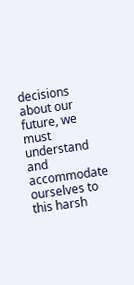decisions about our future, we must understand and accommodate ourselves to this harsh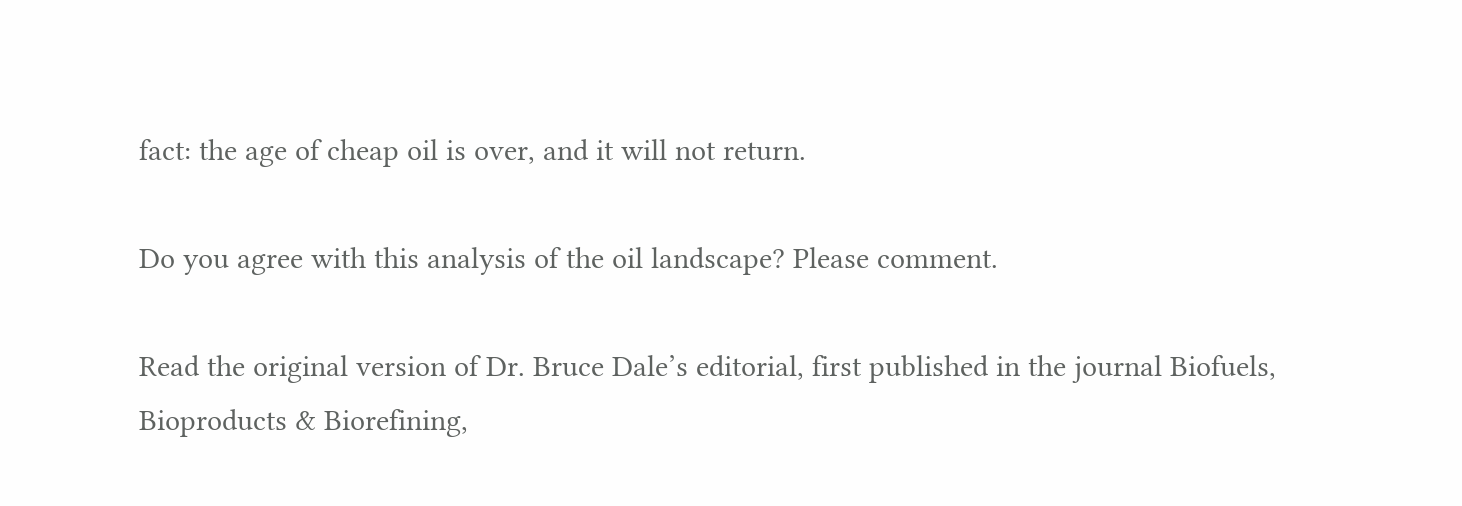fact: the age of cheap oil is over, and it will not return.

Do you agree with this analysis of the oil landscape? Please comment.

Read the original version of Dr. Bruce Dale’s editorial, first published in the journal Biofuels, Bioproducts & Biorefining,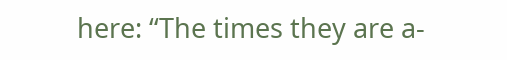here: “The times they are a-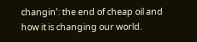changin’: the end of cheap oil and how it is changing our world.